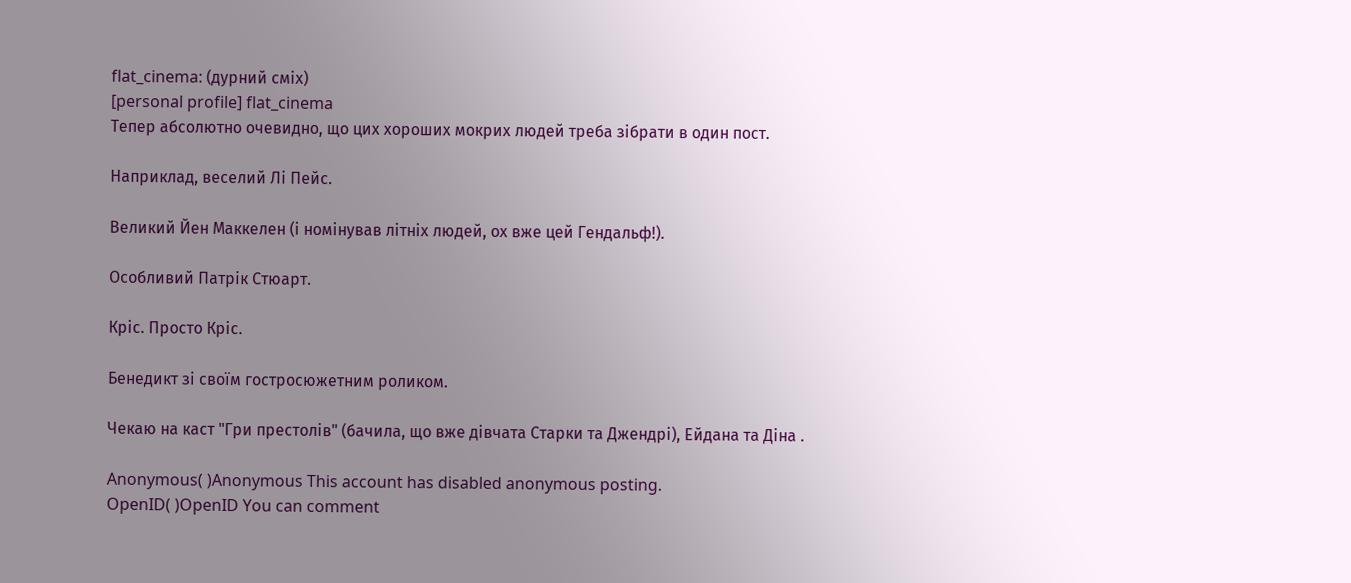flat_cinema: (дурний сміх)
[personal profile] flat_cinema
Тепер абсолютно очевидно, що цих хороших мокрих людей треба зібрати в один пост.

Наприклад, веселий Лі Пейс.

Великий Йен Маккелен (і номінував літніх людей, ох вже цей Гендальф!).

Особливий Патрік Стюарт.

Кріс. Просто Кріс.

Бенедикт зі своїм гостросюжетним роликом.

Чекаю на каст "Гри престолів" (бачила, що вже дівчата Старки та Джендрі), Ейдана та Діна .

Anonymous( )Anonymous This account has disabled anonymous posting.
OpenID( )OpenID You can comment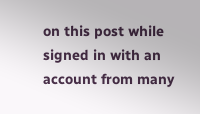on this post while signed in with an account from many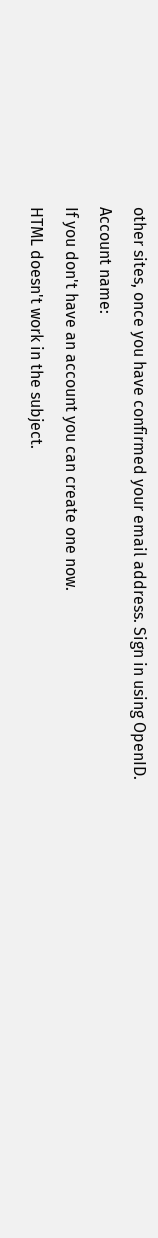other sites, once you have confirmed your email address. Sign in using OpenID.
Account name:
If you don't have an account you can create one now.
HTML doesn't work in the subject.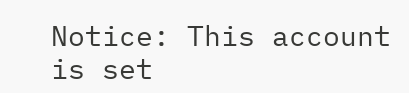Notice: This account is set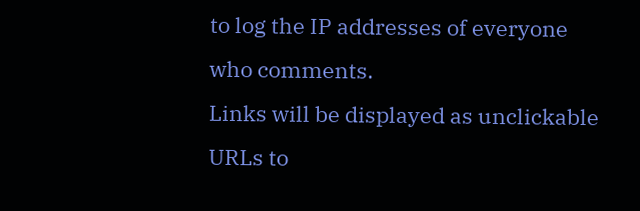to log the IP addresses of everyone who comments.
Links will be displayed as unclickable URLs to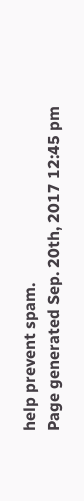help prevent spam.
Page generated Sep. 20th, 2017 12:45 pm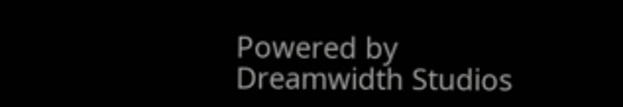Powered by Dreamwidth Studios